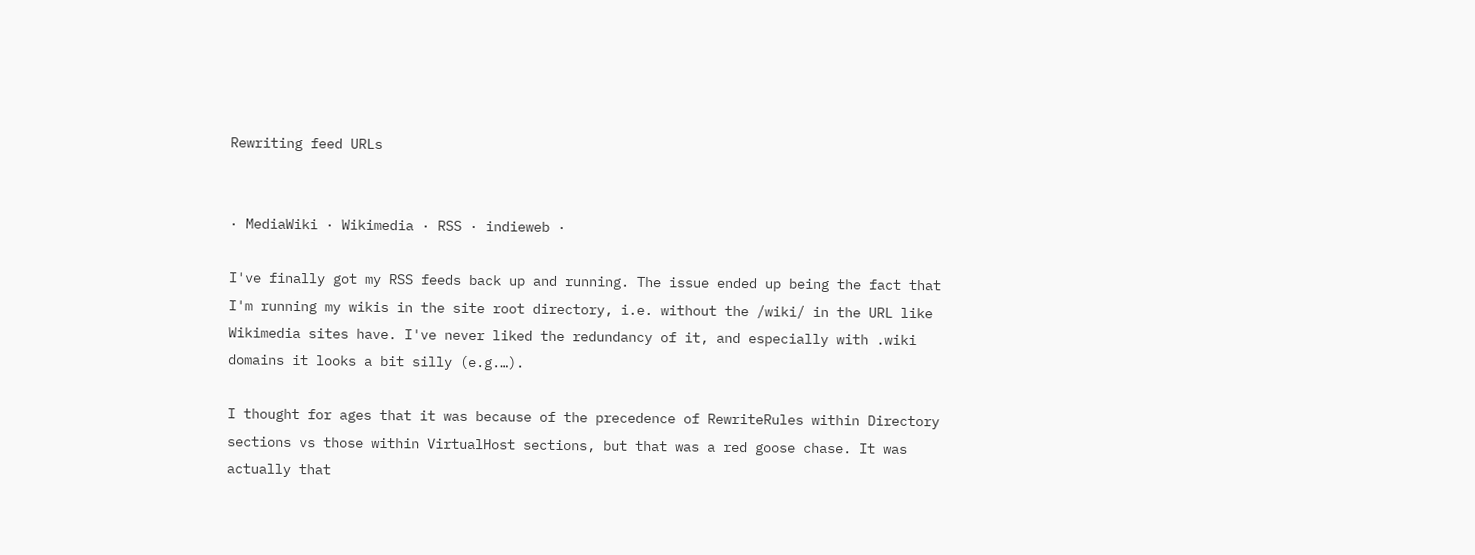Rewriting feed URLs


· MediaWiki · Wikimedia · RSS · indieweb ·

I've finally got my RSS feeds back up and running. The issue ended up being the fact that I'm running my wikis in the site root directory, i.e. without the /wiki/ in the URL like Wikimedia sites have. I've never liked the redundancy of it, and especially with .wiki domains it looks a bit silly (e.g.…).

I thought for ages that it was because of the precedence of RewriteRules within Directory sections vs those within VirtualHost sections, but that was a red goose chase. It was actually that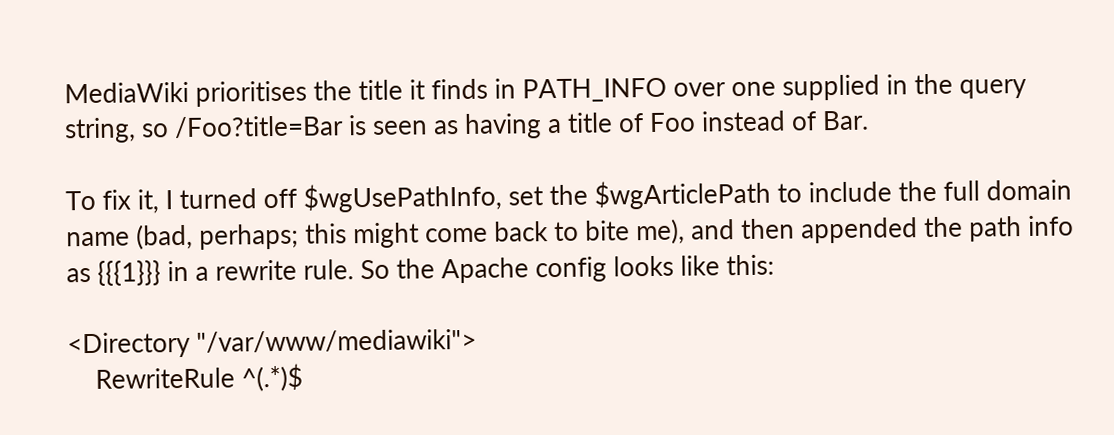MediaWiki prioritises the title it finds in PATH_INFO over one supplied in the query string, so /Foo?title=Bar is seen as having a title of Foo instead of Bar.

To fix it, I turned off $wgUsePathInfo, set the $wgArticlePath to include the full domain name (bad, perhaps; this might come back to bite me), and then appended the path info as {{{1}}} in a rewrite rule. So the Apache config looks like this:

<Directory "/var/www/mediawiki">
    RewriteRule ^(.*)$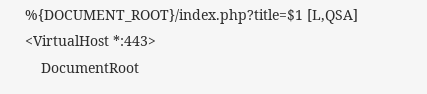%{DOCUMENT_ROOT}/index.php?title=$1 [L,QSA]
<VirtualHost *:443>
    DocumentRoot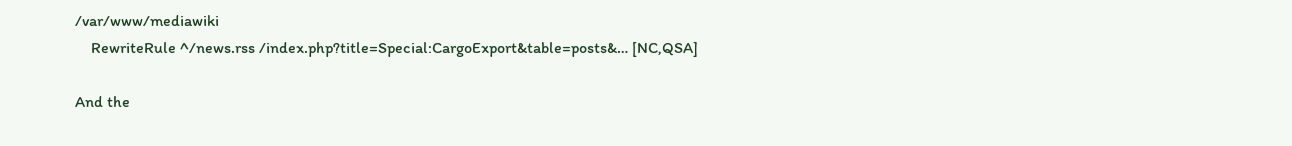/var/www/mediawiki
    RewriteRule ^/news.rss /index.php?title=Special:CargoExport&table=posts&… [NC,QSA]

And the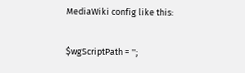MediaWiki config like this:

$wgScriptPath = '';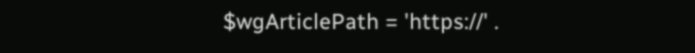$wgArticlePath = 'https://' .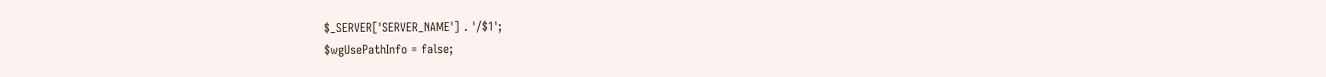$_SERVER['SERVER_NAME'] . '/$1';
$wgUsePathInfo = false;